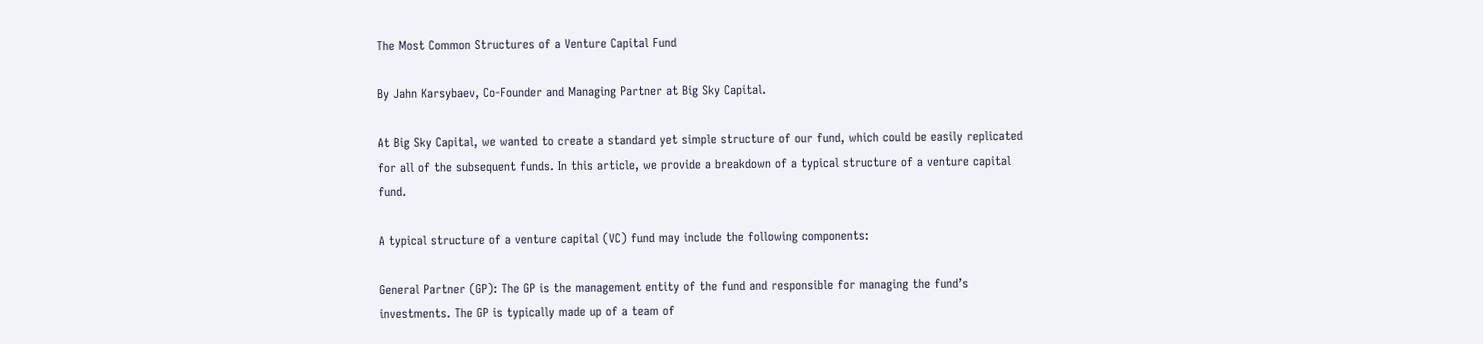The Most Common Structures of a Venture Capital Fund

By Jahn Karsybaev, Co-Founder and Managing Partner at Big Sky Capital.

At Big Sky Capital, we wanted to create a standard yet simple structure of our fund, which could be easily replicated for all of the subsequent funds. In this article, we provide a breakdown of a typical structure of a venture capital fund.

A typical structure of a venture capital (VC) fund may include the following components:

General Partner (GP): The GP is the management entity of the fund and responsible for managing the fund’s investments. The GP is typically made up of a team of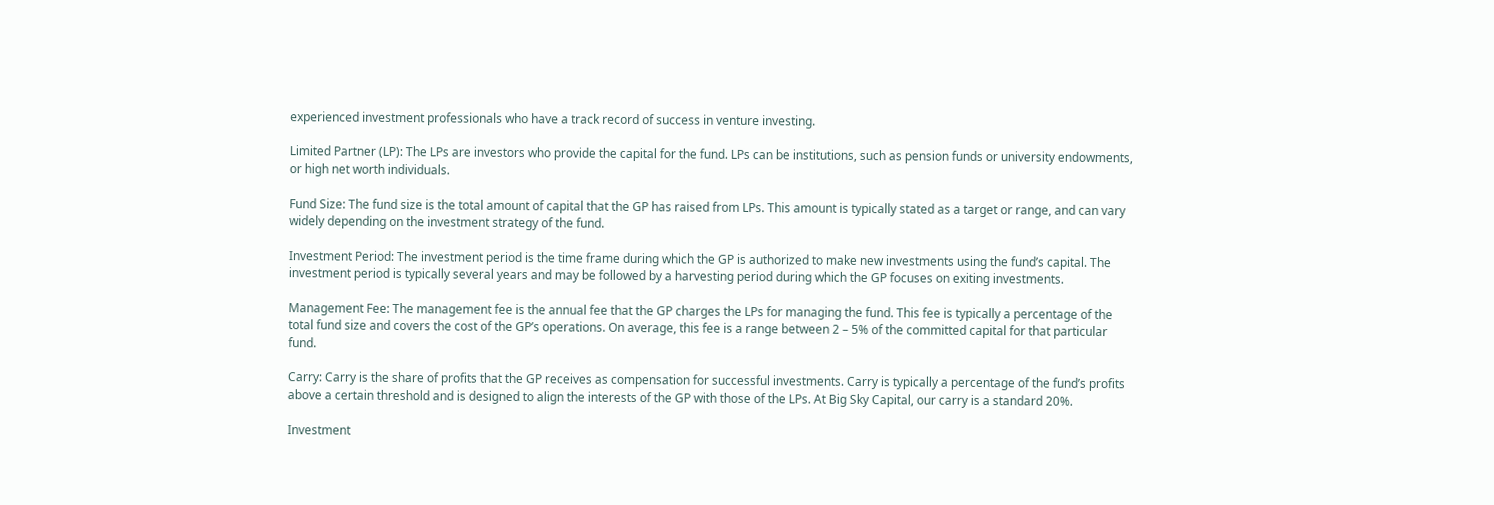experienced investment professionals who have a track record of success in venture investing.

Limited Partner (LP): The LPs are investors who provide the capital for the fund. LPs can be institutions, such as pension funds or university endowments, or high net worth individuals.

Fund Size: The fund size is the total amount of capital that the GP has raised from LPs. This amount is typically stated as a target or range, and can vary widely depending on the investment strategy of the fund.

Investment Period: The investment period is the time frame during which the GP is authorized to make new investments using the fund’s capital. The investment period is typically several years and may be followed by a harvesting period during which the GP focuses on exiting investments.

Management Fee: The management fee is the annual fee that the GP charges the LPs for managing the fund. This fee is typically a percentage of the total fund size and covers the cost of the GP’s operations. On average, this fee is a range between 2 – 5% of the committed capital for that particular fund.

Carry: Carry is the share of profits that the GP receives as compensation for successful investments. Carry is typically a percentage of the fund’s profits above a certain threshold and is designed to align the interests of the GP with those of the LPs. At Big Sky Capital, our carry is a standard 20%.

Investment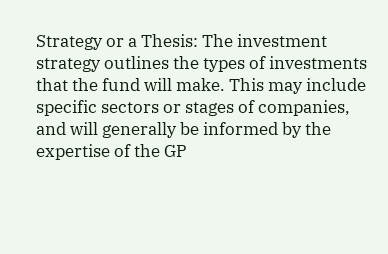Strategy or a Thesis: The investment strategy outlines the types of investments that the fund will make. This may include specific sectors or stages of companies, and will generally be informed by the expertise of the GP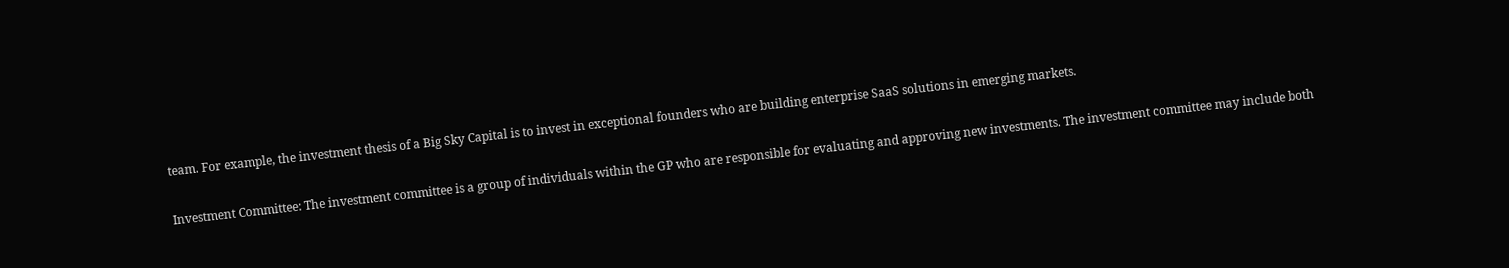team. For example, the investment thesis of a Big Sky Capital is to invest in exceptional founders who are building enterprise SaaS solutions in emerging markets.

Investment Committee: The investment committee is a group of individuals within the GP who are responsible for evaluating and approving new investments. The investment committee may include both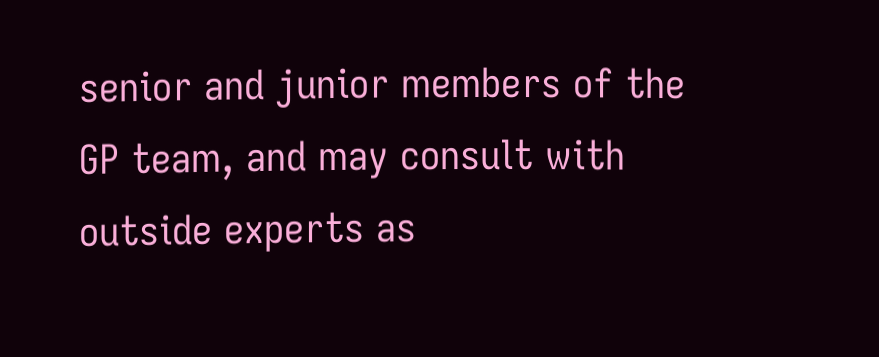senior and junior members of the GP team, and may consult with outside experts as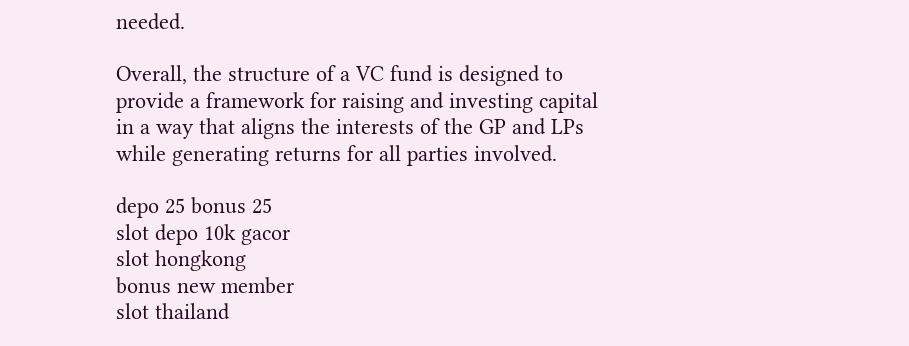needed.

Overall, the structure of a VC fund is designed to provide a framework for raising and investing capital in a way that aligns the interests of the GP and LPs while generating returns for all parties involved.

depo 25 bonus 25
slot depo 10k gacor
slot hongkong
bonus new member
slot thailand